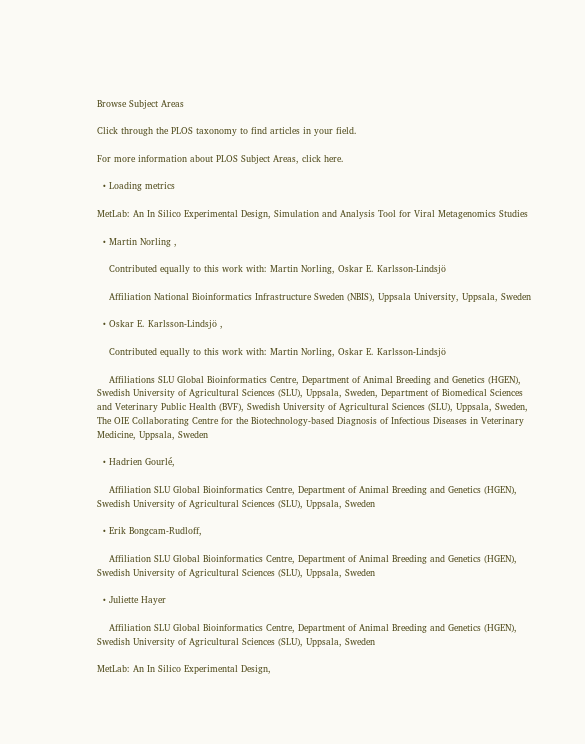Browse Subject Areas

Click through the PLOS taxonomy to find articles in your field.

For more information about PLOS Subject Areas, click here.

  • Loading metrics

MetLab: An In Silico Experimental Design, Simulation and Analysis Tool for Viral Metagenomics Studies

  • Martin Norling ,

    Contributed equally to this work with: Martin Norling, Oskar E. Karlsson-Lindsjö

    Affiliation National Bioinformatics Infrastructure Sweden (NBIS), Uppsala University, Uppsala, Sweden

  • Oskar E. Karlsson-Lindsjö ,

    Contributed equally to this work with: Martin Norling, Oskar E. Karlsson-Lindsjö

    Affiliations SLU Global Bioinformatics Centre, Department of Animal Breeding and Genetics (HGEN), Swedish University of Agricultural Sciences (SLU), Uppsala, Sweden, Department of Biomedical Sciences and Veterinary Public Health (BVF), Swedish University of Agricultural Sciences (SLU), Uppsala, Sweden, The OIE Collaborating Centre for the Biotechnology-based Diagnosis of Infectious Diseases in Veterinary Medicine, Uppsala, Sweden

  • Hadrien Gourlé,

    Affiliation SLU Global Bioinformatics Centre, Department of Animal Breeding and Genetics (HGEN), Swedish University of Agricultural Sciences (SLU), Uppsala, Sweden

  • Erik Bongcam-Rudloff,

    Affiliation SLU Global Bioinformatics Centre, Department of Animal Breeding and Genetics (HGEN), Swedish University of Agricultural Sciences (SLU), Uppsala, Sweden

  • Juliette Hayer

    Affiliation SLU Global Bioinformatics Centre, Department of Animal Breeding and Genetics (HGEN), Swedish University of Agricultural Sciences (SLU), Uppsala, Sweden

MetLab: An In Silico Experimental Design,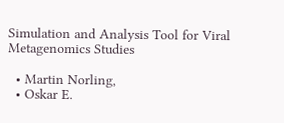Simulation and Analysis Tool for Viral Metagenomics Studies

  • Martin Norling,
  • Oskar E.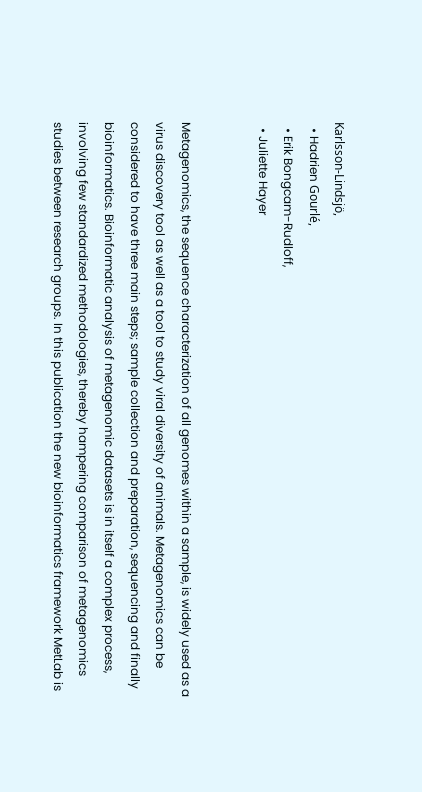Karlsson-Lindsjö,
  • Hadrien Gourlé,
  • Erik Bongcam-Rudloff,
  • Juliette Hayer


Metagenomics, the sequence characterization of all genomes within a sample, is widely used as a virus discovery tool as well as a tool to study viral diversity of animals. Metagenomics can be considered to have three main steps; sample collection and preparation, sequencing and finally bioinformatics. Bioinformatic analysis of metagenomic datasets is in itself a complex process, involving few standardized methodologies, thereby hampering comparison of metagenomics studies between research groups. In this publication the new bioinformatics framework MetLab is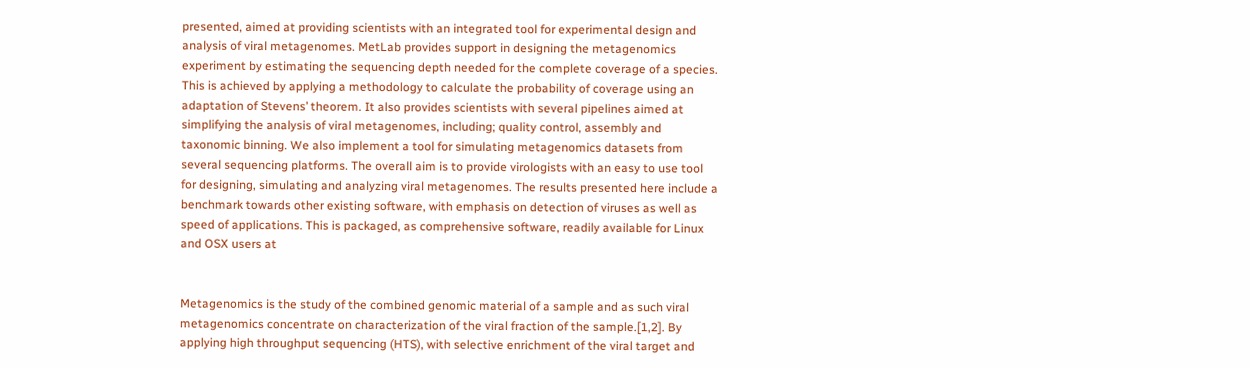presented, aimed at providing scientists with an integrated tool for experimental design and analysis of viral metagenomes. MetLab provides support in designing the metagenomics experiment by estimating the sequencing depth needed for the complete coverage of a species. This is achieved by applying a methodology to calculate the probability of coverage using an adaptation of Stevens’ theorem. It also provides scientists with several pipelines aimed at simplifying the analysis of viral metagenomes, including; quality control, assembly and taxonomic binning. We also implement a tool for simulating metagenomics datasets from several sequencing platforms. The overall aim is to provide virologists with an easy to use tool for designing, simulating and analyzing viral metagenomes. The results presented here include a benchmark towards other existing software, with emphasis on detection of viruses as well as speed of applications. This is packaged, as comprehensive software, readily available for Linux and OSX users at


Metagenomics is the study of the combined genomic material of a sample and as such viral metagenomics concentrate on characterization of the viral fraction of the sample.[1,2]. By applying high throughput sequencing (HTS), with selective enrichment of the viral target and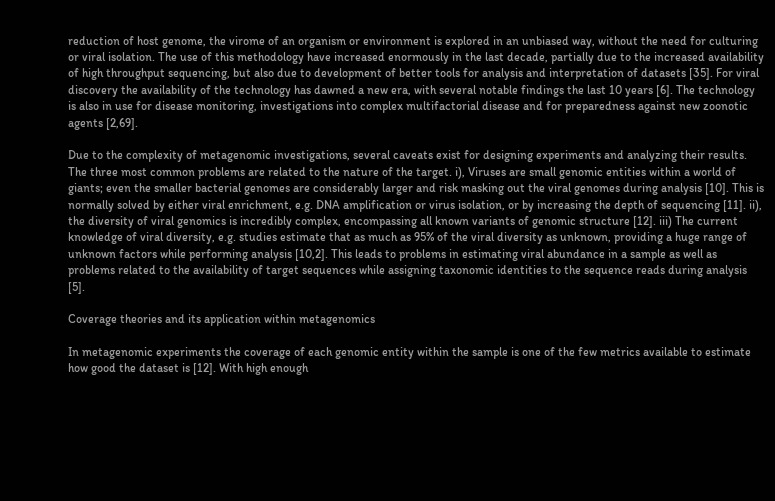reduction of host genome, the virome of an organism or environment is explored in an unbiased way, without the need for culturing or viral isolation. The use of this methodology have increased enormously in the last decade, partially due to the increased availability of high throughput sequencing, but also due to development of better tools for analysis and interpretation of datasets [35]. For viral discovery the availability of the technology has dawned a new era, with several notable findings the last 10 years [6]. The technology is also in use for disease monitoring, investigations into complex multifactorial disease and for preparedness against new zoonotic agents [2,69].

Due to the complexity of metagenomic investigations, several caveats exist for designing experiments and analyzing their results. The three most common problems are related to the nature of the target. i), Viruses are small genomic entities within a world of giants; even the smaller bacterial genomes are considerably larger and risk masking out the viral genomes during analysis [10]. This is normally solved by either viral enrichment, e.g. DNA amplification or virus isolation, or by increasing the depth of sequencing [11]. ii), the diversity of viral genomics is incredibly complex, encompassing all known variants of genomic structure [12]. iii) The current knowledge of viral diversity, e.g. studies estimate that as much as 95% of the viral diversity as unknown, providing a huge range of unknown factors while performing analysis [10,2]. This leads to problems in estimating viral abundance in a sample as well as problems related to the availability of target sequences while assigning taxonomic identities to the sequence reads during analysis [5].

Coverage theories and its application within metagenomics

In metagenomic experiments the coverage of each genomic entity within the sample is one of the few metrics available to estimate how good the dataset is [12]. With high enough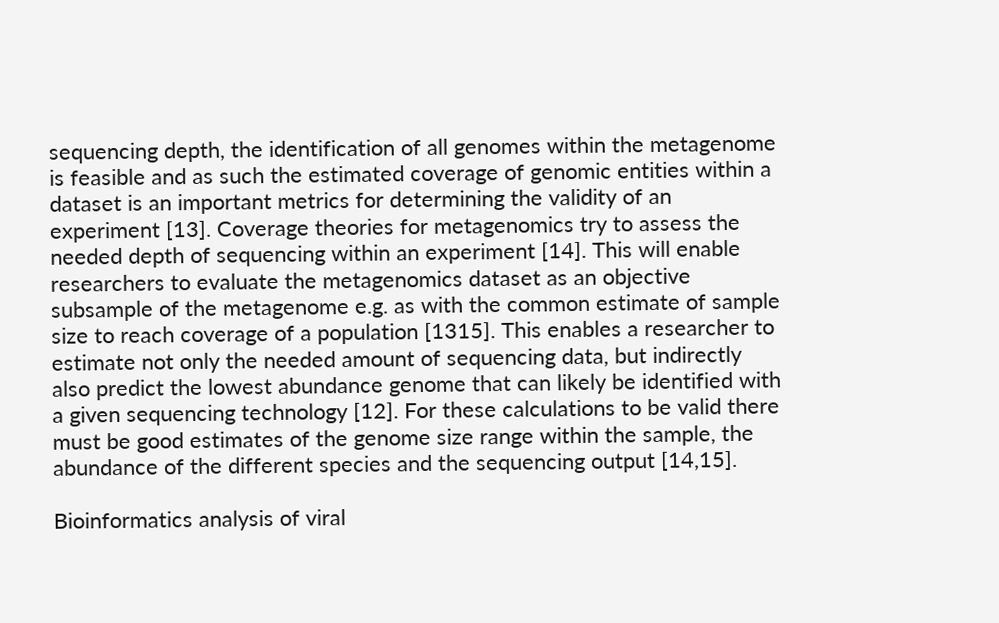sequencing depth, the identification of all genomes within the metagenome is feasible and as such the estimated coverage of genomic entities within a dataset is an important metrics for determining the validity of an experiment [13]. Coverage theories for metagenomics try to assess the needed depth of sequencing within an experiment [14]. This will enable researchers to evaluate the metagenomics dataset as an objective subsample of the metagenome e.g. as with the common estimate of sample size to reach coverage of a population [1315]. This enables a researcher to estimate not only the needed amount of sequencing data, but indirectly also predict the lowest abundance genome that can likely be identified with a given sequencing technology [12]. For these calculations to be valid there must be good estimates of the genome size range within the sample, the abundance of the different species and the sequencing output [14,15].

Bioinformatics analysis of viral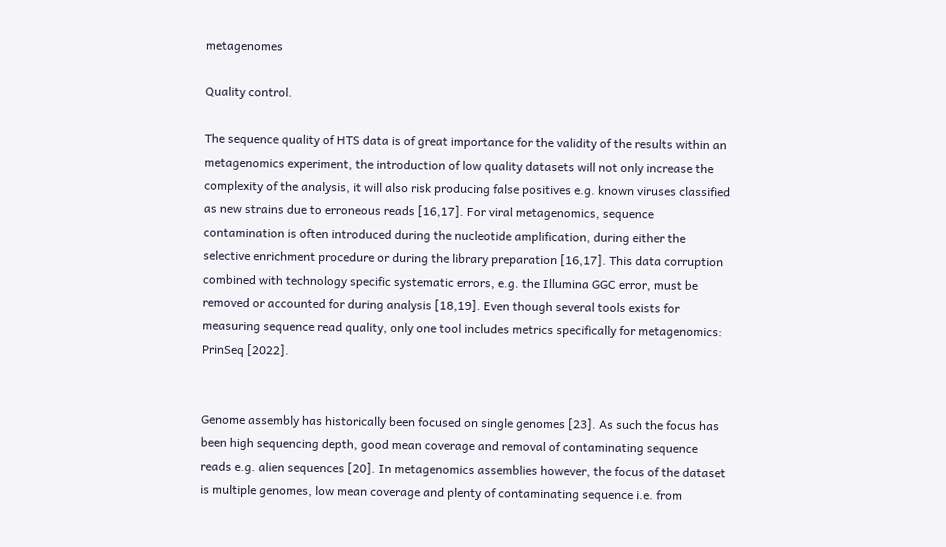metagenomes

Quality control.

The sequence quality of HTS data is of great importance for the validity of the results within an metagenomics experiment, the introduction of low quality datasets will not only increase the complexity of the analysis, it will also risk producing false positives e.g. known viruses classified as new strains due to erroneous reads [16,17]. For viral metagenomics, sequence contamination is often introduced during the nucleotide amplification, during either the selective enrichment procedure or during the library preparation [16,17]. This data corruption combined with technology specific systematic errors, e.g. the Illumina GGC error, must be removed or accounted for during analysis [18,19]. Even though several tools exists for measuring sequence read quality, only one tool includes metrics specifically for metagenomics: PrinSeq [2022].


Genome assembly has historically been focused on single genomes [23]. As such the focus has been high sequencing depth, good mean coverage and removal of contaminating sequence reads e.g. alien sequences [20]. In metagenomics assemblies however, the focus of the dataset is multiple genomes, low mean coverage and plenty of contaminating sequence i.e. from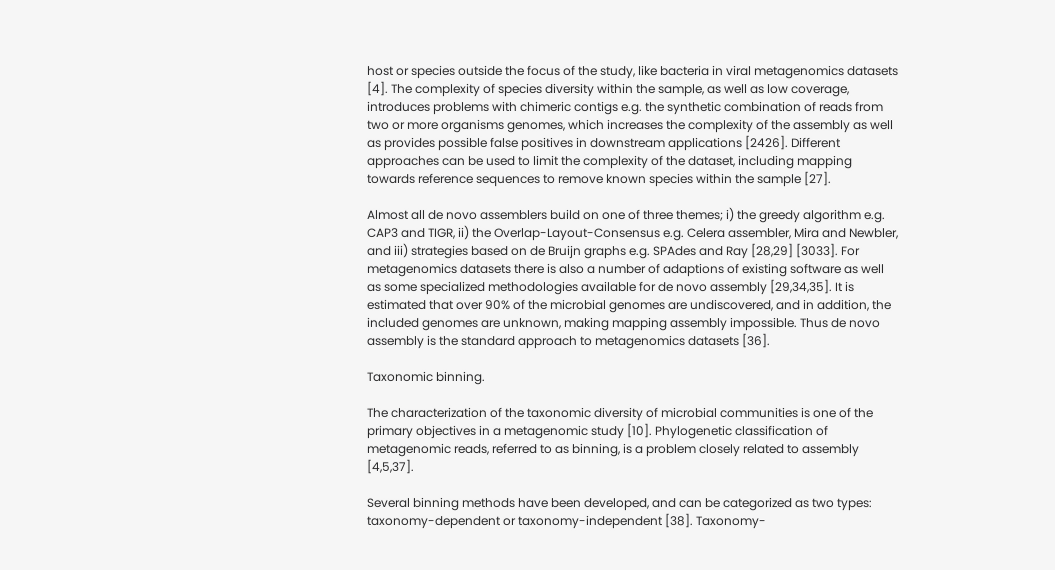host or species outside the focus of the study, like bacteria in viral metagenomics datasets [4]. The complexity of species diversity within the sample, as well as low coverage, introduces problems with chimeric contigs e.g. the synthetic combination of reads from two or more organisms genomes, which increases the complexity of the assembly as well as provides possible false positives in downstream applications [2426]. Different approaches can be used to limit the complexity of the dataset, including mapping towards reference sequences to remove known species within the sample [27].

Almost all de novo assemblers build on one of three themes; i) the greedy algorithm e.g. CAP3 and TIGR, ii) the Overlap-Layout-Consensus e.g. Celera assembler, Mira and Newbler, and iii) strategies based on de Bruijn graphs e.g. SPAdes and Ray [28,29] [3033]. For metagenomics datasets there is also a number of adaptions of existing software as well as some specialized methodologies available for de novo assembly [29,34,35]. It is estimated that over 90% of the microbial genomes are undiscovered, and in addition, the included genomes are unknown, making mapping assembly impossible. Thus de novo assembly is the standard approach to metagenomics datasets [36].

Taxonomic binning.

The characterization of the taxonomic diversity of microbial communities is one of the primary objectives in a metagenomic study [10]. Phylogenetic classification of metagenomic reads, referred to as binning, is a problem closely related to assembly [4,5,37].

Several binning methods have been developed, and can be categorized as two types: taxonomy-dependent or taxonomy-independent [38]. Taxonomy-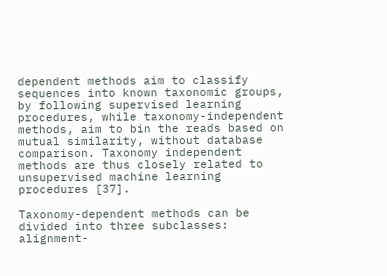dependent methods aim to classify sequences into known taxonomic groups, by following supervised learning procedures, while taxonomy-independent methods, aim to bin the reads based on mutual similarity, without database comparison. Taxonomy independent methods are thus closely related to unsupervised machine learning procedures [37].

Taxonomy-dependent methods can be divided into three subclasses: alignment-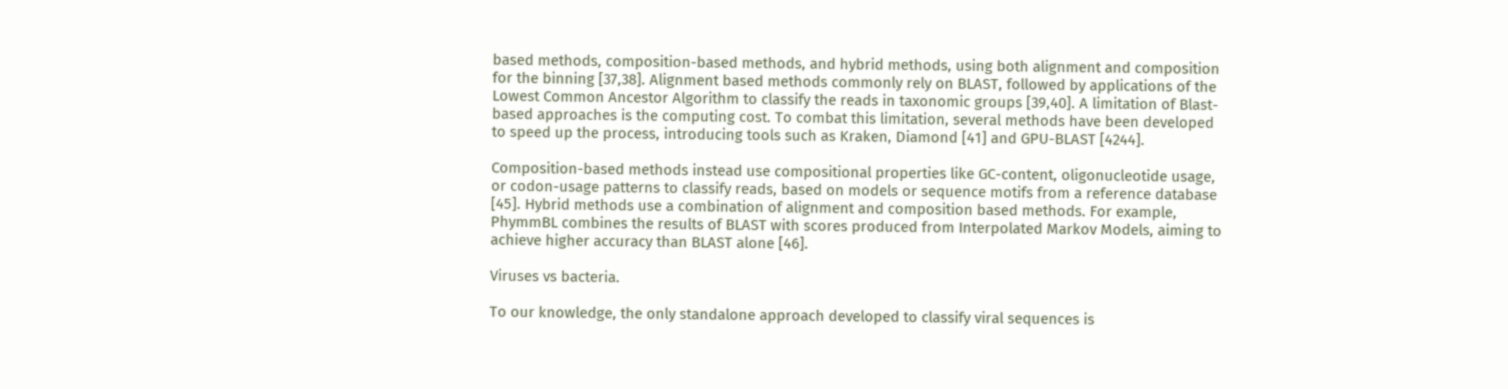based methods, composition-based methods, and hybrid methods, using both alignment and composition for the binning [37,38]. Alignment based methods commonly rely on BLAST, followed by applications of the Lowest Common Ancestor Algorithm to classify the reads in taxonomic groups [39,40]. A limitation of Blast-based approaches is the computing cost. To combat this limitation, several methods have been developed to speed up the process, introducing tools such as Kraken, Diamond [41] and GPU-BLAST [4244].

Composition-based methods instead use compositional properties like GC-content, oligonucleotide usage, or codon-usage patterns to classify reads, based on models or sequence motifs from a reference database [45]. Hybrid methods use a combination of alignment and composition based methods. For example, PhymmBL combines the results of BLAST with scores produced from Interpolated Markov Models, aiming to achieve higher accuracy than BLAST alone [46].

Viruses vs bacteria.

To our knowledge, the only standalone approach developed to classify viral sequences is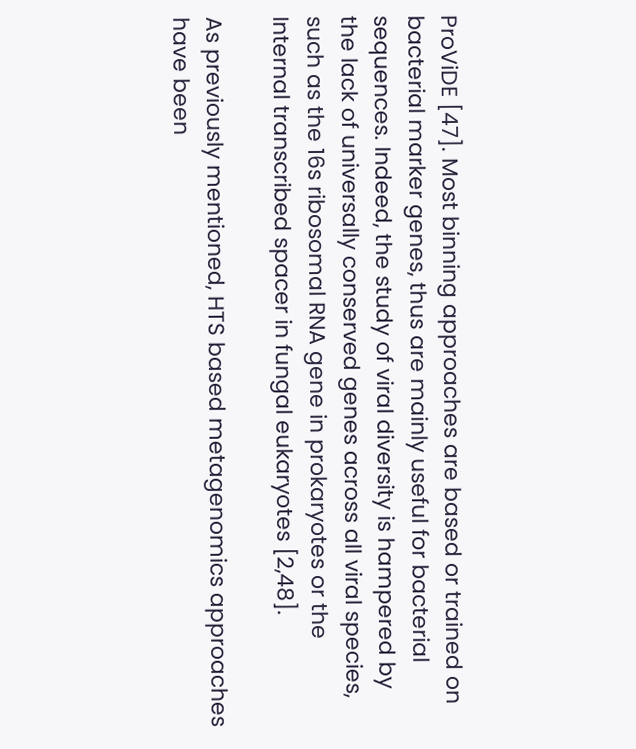ProViDE [47]. Most binning approaches are based or trained on bacterial marker genes, thus are mainly useful for bacterial sequences. Indeed, the study of viral diversity is hampered by the lack of universally conserved genes across all viral species, such as the 16s ribosomal RNA gene in prokaryotes or the Internal transcribed spacer in fungal eukaryotes [2,48].

As previously mentioned, HTS based metagenomics approaches have been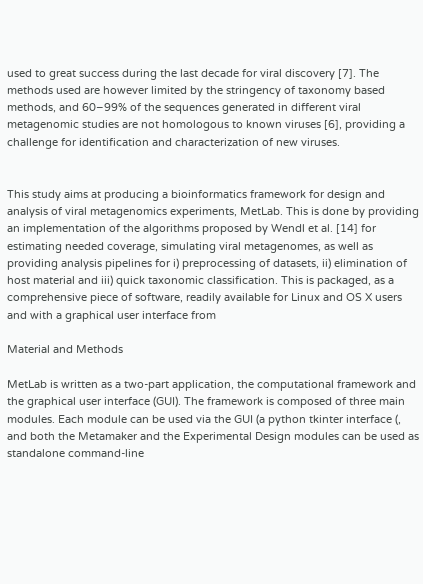used to great success during the last decade for viral discovery [7]. The methods used are however limited by the stringency of taxonomy based methods, and 60–99% of the sequences generated in different viral metagenomic studies are not homologous to known viruses [6], providing a challenge for identification and characterization of new viruses.


This study aims at producing a bioinformatics framework for design and analysis of viral metagenomics experiments, MetLab. This is done by providing an implementation of the algorithms proposed by Wendl et al. [14] for estimating needed coverage, simulating viral metagenomes, as well as providing analysis pipelines for i) preprocessing of datasets, ii) elimination of host material and iii) quick taxonomic classification. This is packaged, as a comprehensive piece of software, readily available for Linux and OS X users and with a graphical user interface from

Material and Methods

MetLab is written as a two-part application, the computational framework and the graphical user interface (GUI). The framework is composed of three main modules. Each module can be used via the GUI (a python tkinter interface (, and both the Metamaker and the Experimental Design modules can be used as standalone command-line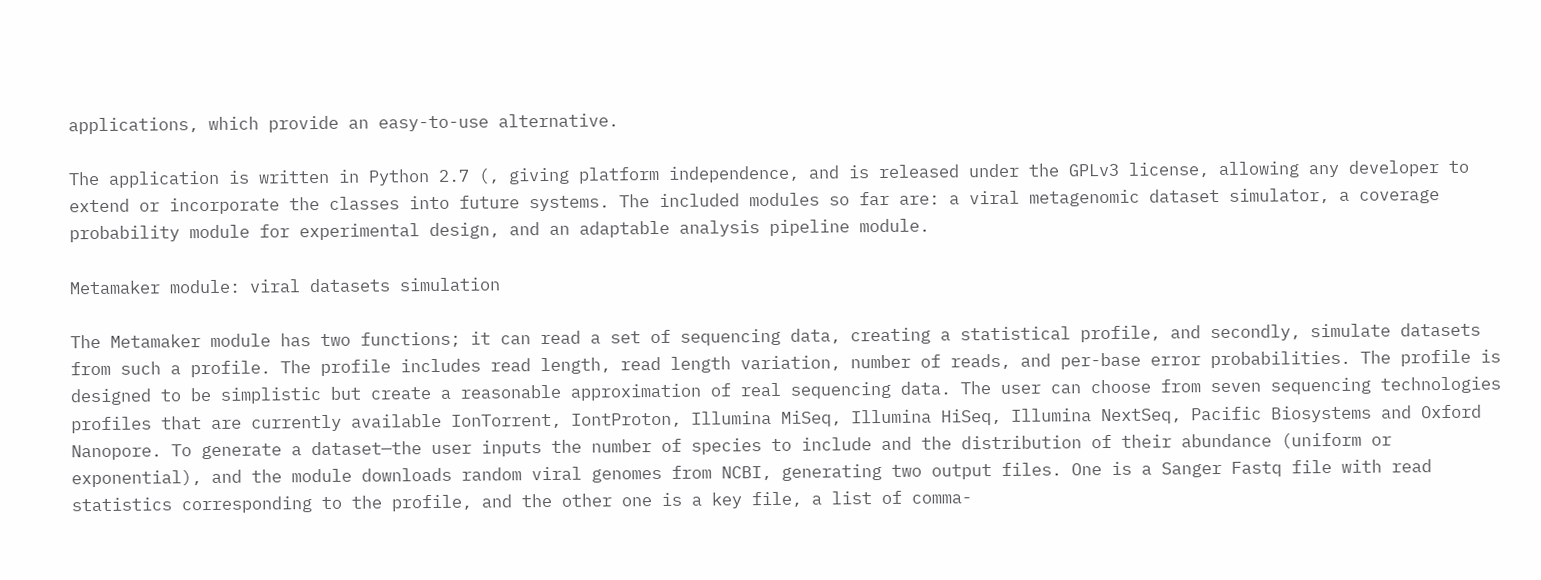applications, which provide an easy-to-use alternative.

The application is written in Python 2.7 (, giving platform independence, and is released under the GPLv3 license, allowing any developer to extend or incorporate the classes into future systems. The included modules so far are: a viral metagenomic dataset simulator, a coverage probability module for experimental design, and an adaptable analysis pipeline module.

Metamaker module: viral datasets simulation

The Metamaker module has two functions; it can read a set of sequencing data, creating a statistical profile, and secondly, simulate datasets from such a profile. The profile includes read length, read length variation, number of reads, and per-base error probabilities. The profile is designed to be simplistic but create a reasonable approximation of real sequencing data. The user can choose from seven sequencing technologies profiles that are currently available IonTorrent, IontProton, Illumina MiSeq, Illumina HiSeq, Illumina NextSeq, Pacific Biosystems and Oxford Nanopore. To generate a dataset—the user inputs the number of species to include and the distribution of their abundance (uniform or exponential), and the module downloads random viral genomes from NCBI, generating two output files. One is a Sanger Fastq file with read statistics corresponding to the profile, and the other one is a key file, a list of comma-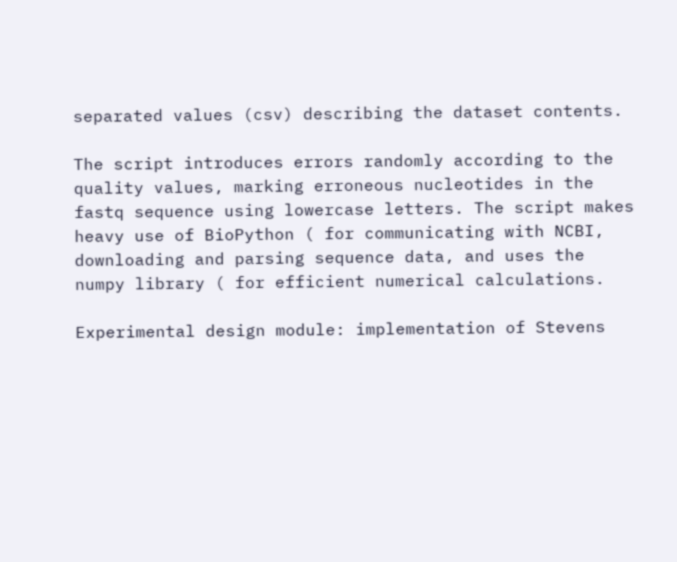separated values (csv) describing the dataset contents.

The script introduces errors randomly according to the quality values, marking erroneous nucleotides in the fastq sequence using lowercase letters. The script makes heavy use of BioPython ( for communicating with NCBI, downloading and parsing sequence data, and uses the numpy library ( for efficient numerical calculations.

Experimental design module: implementation of Stevens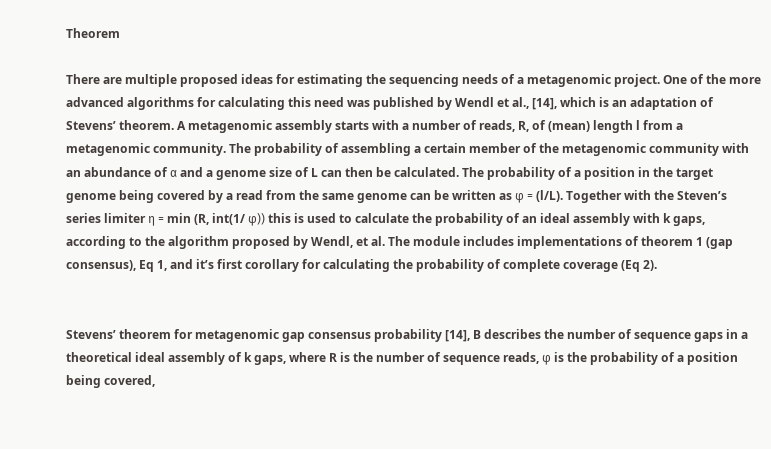Theorem

There are multiple proposed ideas for estimating the sequencing needs of a metagenomic project. One of the more advanced algorithms for calculating this need was published by Wendl et al., [14], which is an adaptation of Stevens’ theorem. A metagenomic assembly starts with a number of reads, R, of (mean) length l from a metagenomic community. The probability of assembling a certain member of the metagenomic community with an abundance of α and a genome size of L can then be calculated. The probability of a position in the target genome being covered by a read from the same genome can be written as φ = (l/L). Together with the Steven’s series limiter η = min (R, int(1/ φ)) this is used to calculate the probability of an ideal assembly with k gaps, according to the algorithm proposed by Wendl, et al. The module includes implementations of theorem 1 (gap consensus), Eq 1, and it’s first corollary for calculating the probability of complete coverage (Eq 2).


Stevens’ theorem for metagenomic gap consensus probability [14], B describes the number of sequence gaps in a theoretical ideal assembly of k gaps, where R is the number of sequence reads, φ is the probability of a position being covered,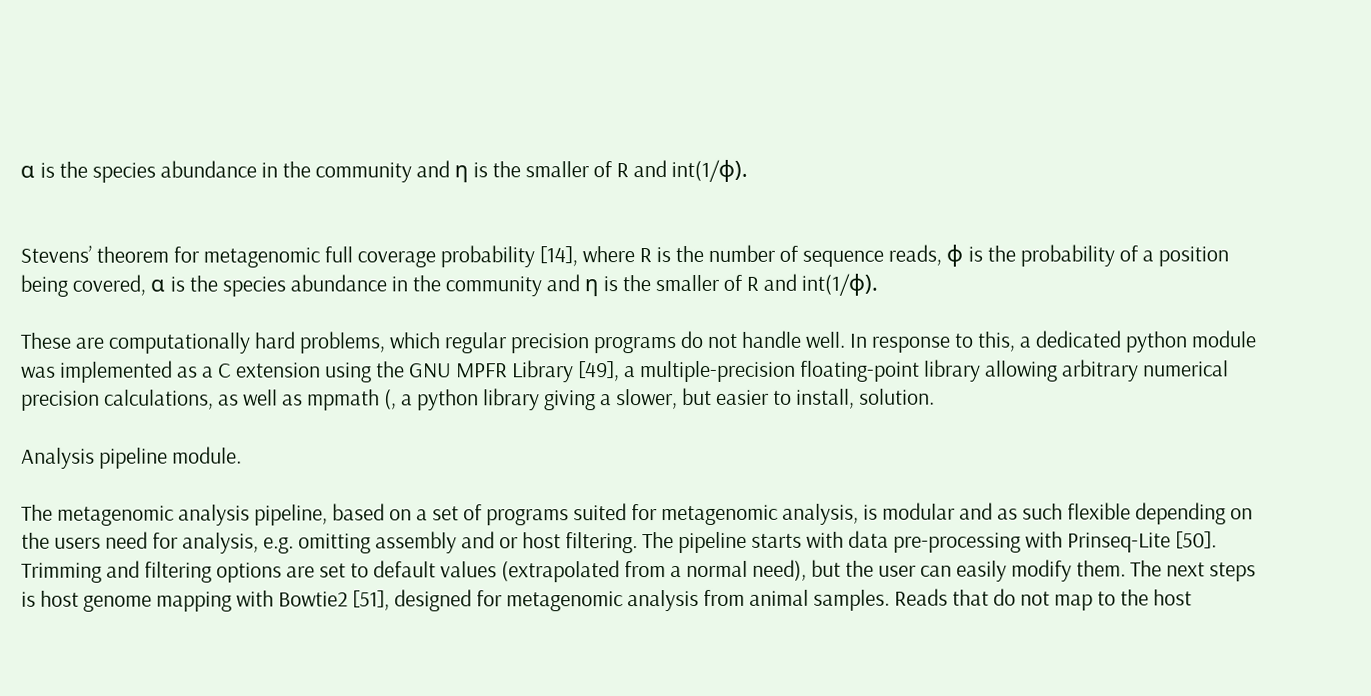α is the species abundance in the community and η is the smaller of R and int(1/φ).


Stevens’ theorem for metagenomic full coverage probability [14], where R is the number of sequence reads, φ is the probability of a position being covered, α is the species abundance in the community and η is the smaller of R and int(1/φ).

These are computationally hard problems, which regular precision programs do not handle well. In response to this, a dedicated python module was implemented as a C extension using the GNU MPFR Library [49], a multiple-precision floating-point library allowing arbitrary numerical precision calculations, as well as mpmath (, a python library giving a slower, but easier to install, solution.

Analysis pipeline module.

The metagenomic analysis pipeline, based on a set of programs suited for metagenomic analysis, is modular and as such flexible depending on the users need for analysis, e.g. omitting assembly and or host filtering. The pipeline starts with data pre-processing with Prinseq-Lite [50]. Trimming and filtering options are set to default values (extrapolated from a normal need), but the user can easily modify them. The next steps is host genome mapping with Bowtie2 [51], designed for metagenomic analysis from animal samples. Reads that do not map to the host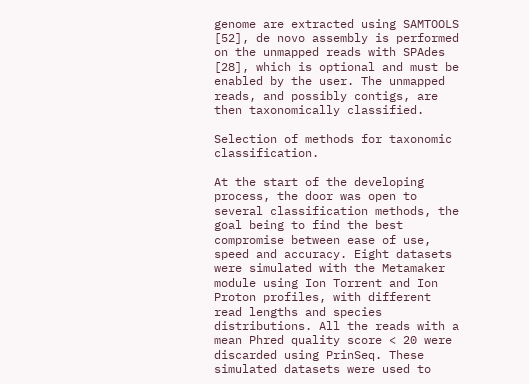genome are extracted using SAMTOOLS [52], de novo assembly is performed on the unmapped reads with SPAdes [28], which is optional and must be enabled by the user. The unmapped reads, and possibly contigs, are then taxonomically classified.

Selection of methods for taxonomic classification.

At the start of the developing process, the door was open to several classification methods, the goal being to find the best compromise between ease of use, speed and accuracy. Eight datasets were simulated with the Metamaker module using Ion Torrent and Ion Proton profiles, with different read lengths and species distributions. All the reads with a mean Phred quality score < 20 were discarded using PrinSeq. These simulated datasets were used to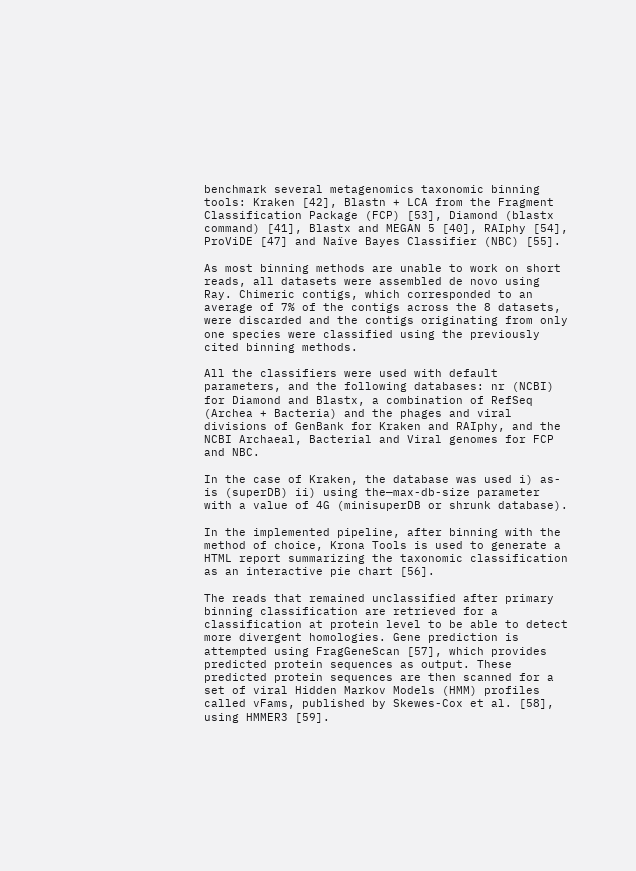benchmark several metagenomics taxonomic binning tools: Kraken [42], Blastn + LCA from the Fragment Classification Package (FCP) [53], Diamond (blastx command) [41], Blastx and MEGAN 5 [40], RAIphy [54], ProViDE [47] and Naïve Bayes Classifier (NBC) [55].

As most binning methods are unable to work on short reads, all datasets were assembled de novo using Ray. Chimeric contigs, which corresponded to an average of 7% of the contigs across the 8 datasets, were discarded and the contigs originating from only one species were classified using the previously cited binning methods.

All the classifiers were used with default parameters, and the following databases: nr (NCBI) for Diamond and Blastx, a combination of RefSeq (Archea + Bacteria) and the phages and viral divisions of GenBank for Kraken and RAIphy, and the NCBI Archaeal, Bacterial and Viral genomes for FCP and NBC.

In the case of Kraken, the database was used i) as-is (superDB) ii) using the—max-db-size parameter with a value of 4G (minisuperDB or shrunk database).

In the implemented pipeline, after binning with the method of choice, Krona Tools is used to generate a HTML report summarizing the taxonomic classification as an interactive pie chart [56].

The reads that remained unclassified after primary binning classification are retrieved for a classification at protein level to be able to detect more divergent homologies. Gene prediction is attempted using FragGeneScan [57], which provides predicted protein sequences as output. These predicted protein sequences are then scanned for a set of viral Hidden Markov Models (HMM) profiles called vFams, published by Skewes-Cox et al. [58], using HMMER3 [59].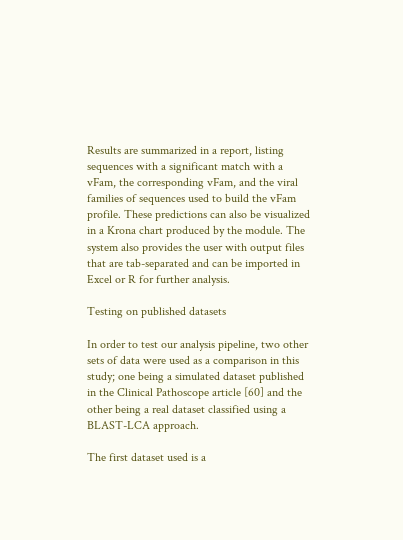Results are summarized in a report, listing sequences with a significant match with a vFam, the corresponding vFam, and the viral families of sequences used to build the vFam profile. These predictions can also be visualized in a Krona chart produced by the module. The system also provides the user with output files that are tab-separated and can be imported in Excel or R for further analysis.

Testing on published datasets

In order to test our analysis pipeline, two other sets of data were used as a comparison in this study; one being a simulated dataset published in the Clinical Pathoscope article [60] and the other being a real dataset classified using a BLAST-LCA approach.

The first dataset used is a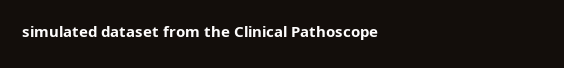simulated dataset from the Clinical Pathoscope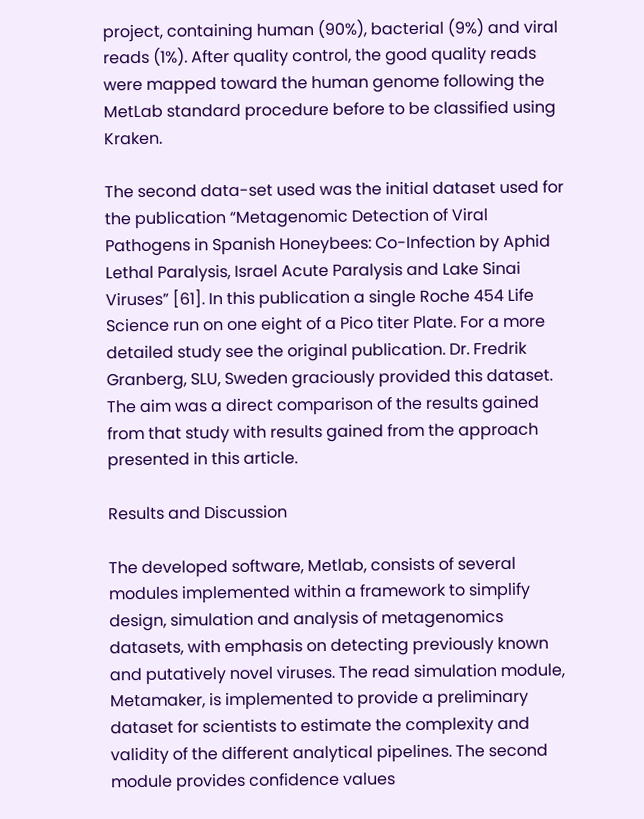project, containing human (90%), bacterial (9%) and viral reads (1%). After quality control, the good quality reads were mapped toward the human genome following the MetLab standard procedure before to be classified using Kraken.

The second data-set used was the initial dataset used for the publication “Metagenomic Detection of Viral Pathogens in Spanish Honeybees: Co-Infection by Aphid Lethal Paralysis, Israel Acute Paralysis and Lake Sinai Viruses” [61]. In this publication a single Roche 454 Life Science run on one eight of a Pico titer Plate. For a more detailed study see the original publication. Dr. Fredrik Granberg, SLU, Sweden graciously provided this dataset. The aim was a direct comparison of the results gained from that study with results gained from the approach presented in this article.

Results and Discussion

The developed software, Metlab, consists of several modules implemented within a framework to simplify design, simulation and analysis of metagenomics datasets, with emphasis on detecting previously known and putatively novel viruses. The read simulation module, Metamaker, is implemented to provide a preliminary dataset for scientists to estimate the complexity and validity of the different analytical pipelines. The second module provides confidence values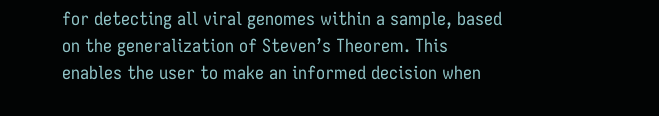for detecting all viral genomes within a sample, based on the generalization of Steven’s Theorem. This enables the user to make an informed decision when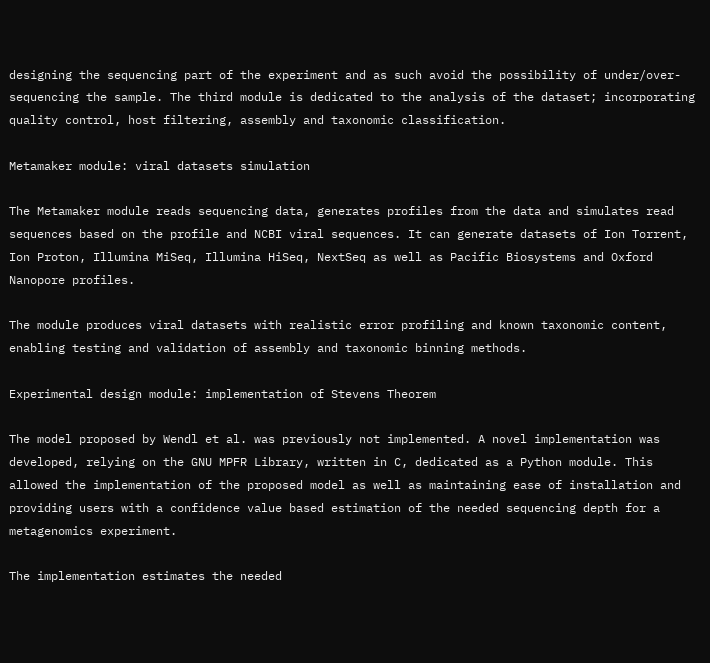designing the sequencing part of the experiment and as such avoid the possibility of under/over-sequencing the sample. The third module is dedicated to the analysis of the dataset; incorporating quality control, host filtering, assembly and taxonomic classification.

Metamaker module: viral datasets simulation

The Metamaker module reads sequencing data, generates profiles from the data and simulates read sequences based on the profile and NCBI viral sequences. It can generate datasets of Ion Torrent, Ion Proton, Illumina MiSeq, Illumina HiSeq, NextSeq as well as Pacific Biosystems and Oxford Nanopore profiles.

The module produces viral datasets with realistic error profiling and known taxonomic content, enabling testing and validation of assembly and taxonomic binning methods.

Experimental design module: implementation of Stevens Theorem

The model proposed by Wendl et al. was previously not implemented. A novel implementation was developed, relying on the GNU MPFR Library, written in C, dedicated as a Python module. This allowed the implementation of the proposed model as well as maintaining ease of installation and providing users with a confidence value based estimation of the needed sequencing depth for a metagenomics experiment.

The implementation estimates the needed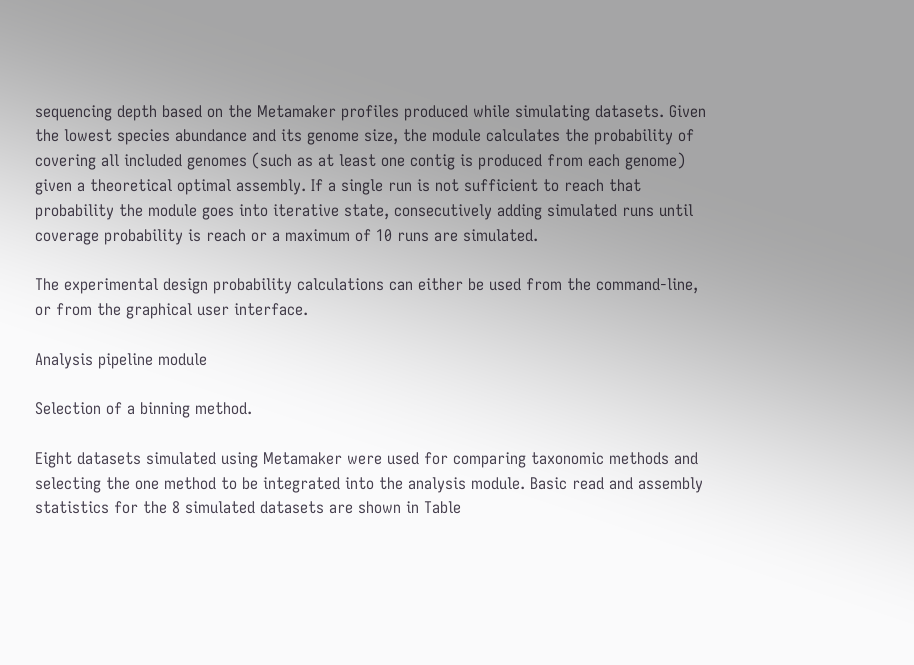sequencing depth based on the Metamaker profiles produced while simulating datasets. Given the lowest species abundance and its genome size, the module calculates the probability of covering all included genomes (such as at least one contig is produced from each genome) given a theoretical optimal assembly. If a single run is not sufficient to reach that probability the module goes into iterative state, consecutively adding simulated runs until coverage probability is reach or a maximum of 10 runs are simulated.

The experimental design probability calculations can either be used from the command-line, or from the graphical user interface.

Analysis pipeline module

Selection of a binning method.

Eight datasets simulated using Metamaker were used for comparing taxonomic methods and selecting the one method to be integrated into the analysis module. Basic read and assembly statistics for the 8 simulated datasets are shown in Table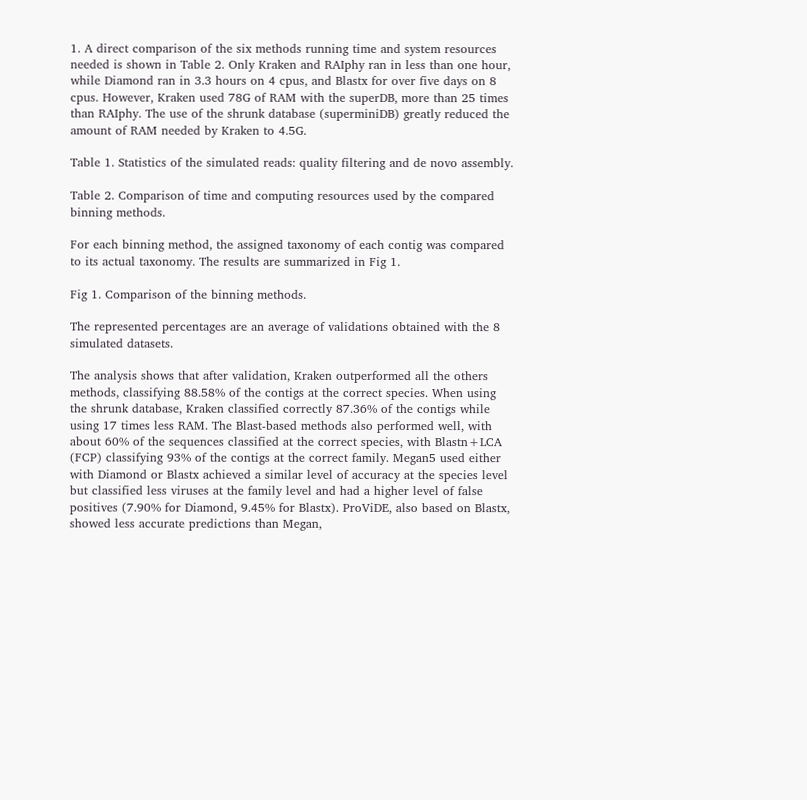1. A direct comparison of the six methods running time and system resources needed is shown in Table 2. Only Kraken and RAIphy ran in less than one hour, while Diamond ran in 3.3 hours on 4 cpus, and Blastx for over five days on 8 cpus. However, Kraken used 78G of RAM with the superDB, more than 25 times than RAIphy. The use of the shrunk database (superminiDB) greatly reduced the amount of RAM needed by Kraken to 4.5G.

Table 1. Statistics of the simulated reads: quality filtering and de novo assembly.

Table 2. Comparison of time and computing resources used by the compared binning methods.

For each binning method, the assigned taxonomy of each contig was compared to its actual taxonomy. The results are summarized in Fig 1.

Fig 1. Comparison of the binning methods.

The represented percentages are an average of validations obtained with the 8 simulated datasets.

The analysis shows that after validation, Kraken outperformed all the others methods, classifying 88.58% of the contigs at the correct species. When using the shrunk database, Kraken classified correctly 87.36% of the contigs while using 17 times less RAM. The Blast-based methods also performed well, with about 60% of the sequences classified at the correct species, with Blastn+LCA (FCP) classifying 93% of the contigs at the correct family. Megan5 used either with Diamond or Blastx achieved a similar level of accuracy at the species level but classified less viruses at the family level and had a higher level of false positives (7.90% for Diamond, 9.45% for Blastx). ProViDE, also based on Blastx, showed less accurate predictions than Megan,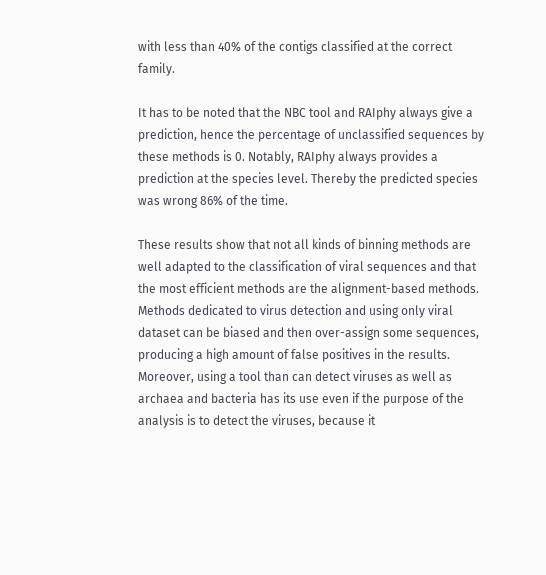with less than 40% of the contigs classified at the correct family.

It has to be noted that the NBC tool and RAIphy always give a prediction, hence the percentage of unclassified sequences by these methods is 0. Notably, RAIphy always provides a prediction at the species level. Thereby the predicted species was wrong 86% of the time.

These results show that not all kinds of binning methods are well adapted to the classification of viral sequences and that the most efficient methods are the alignment-based methods. Methods dedicated to virus detection and using only viral dataset can be biased and then over-assign some sequences, producing a high amount of false positives in the results. Moreover, using a tool than can detect viruses as well as archaea and bacteria has its use even if the purpose of the analysis is to detect the viruses, because it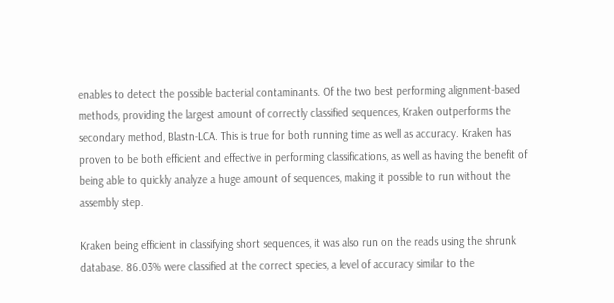enables to detect the possible bacterial contaminants. Of the two best performing alignment-based methods, providing the largest amount of correctly classified sequences, Kraken outperforms the secondary method, Blastn-LCA. This is true for both running time as well as accuracy. Kraken has proven to be both efficient and effective in performing classifications, as well as having the benefit of being able to quickly analyze a huge amount of sequences, making it possible to run without the assembly step.

Kraken being efficient in classifying short sequences, it was also run on the reads using the shrunk database. 86.03% were classified at the correct species, a level of accuracy similar to the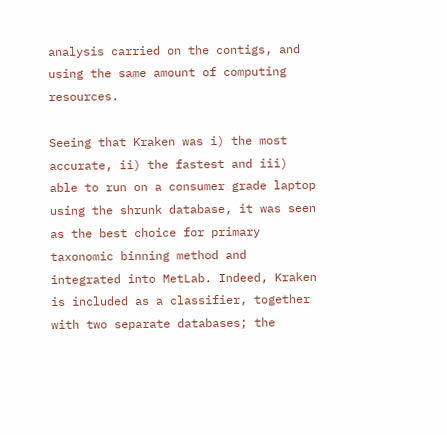analysis carried on the contigs, and using the same amount of computing resources.

Seeing that Kraken was i) the most accurate, ii) the fastest and iii) able to run on a consumer grade laptop using the shrunk database, it was seen as the best choice for primary taxonomic binning method and integrated into MetLab. Indeed, Kraken is included as a classifier, together with two separate databases; the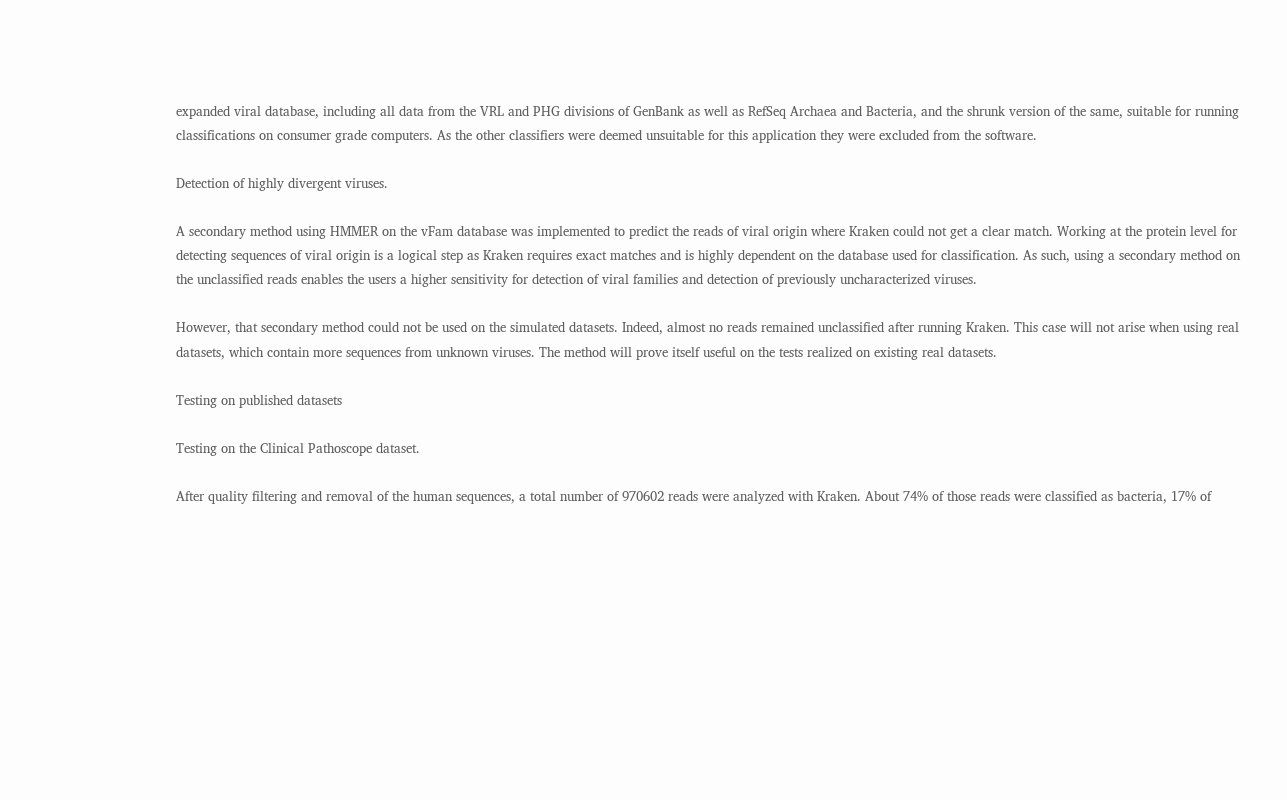expanded viral database, including all data from the VRL and PHG divisions of GenBank as well as RefSeq Archaea and Bacteria, and the shrunk version of the same, suitable for running classifications on consumer grade computers. As the other classifiers were deemed unsuitable for this application they were excluded from the software.

Detection of highly divergent viruses.

A secondary method using HMMER on the vFam database was implemented to predict the reads of viral origin where Kraken could not get a clear match. Working at the protein level for detecting sequences of viral origin is a logical step as Kraken requires exact matches and is highly dependent on the database used for classification. As such, using a secondary method on the unclassified reads enables the users a higher sensitivity for detection of viral families and detection of previously uncharacterized viruses.

However, that secondary method could not be used on the simulated datasets. Indeed, almost no reads remained unclassified after running Kraken. This case will not arise when using real datasets, which contain more sequences from unknown viruses. The method will prove itself useful on the tests realized on existing real datasets.

Testing on published datasets

Testing on the Clinical Pathoscope dataset.

After quality filtering and removal of the human sequences, a total number of 970602 reads were analyzed with Kraken. About 74% of those reads were classified as bacteria, 17% of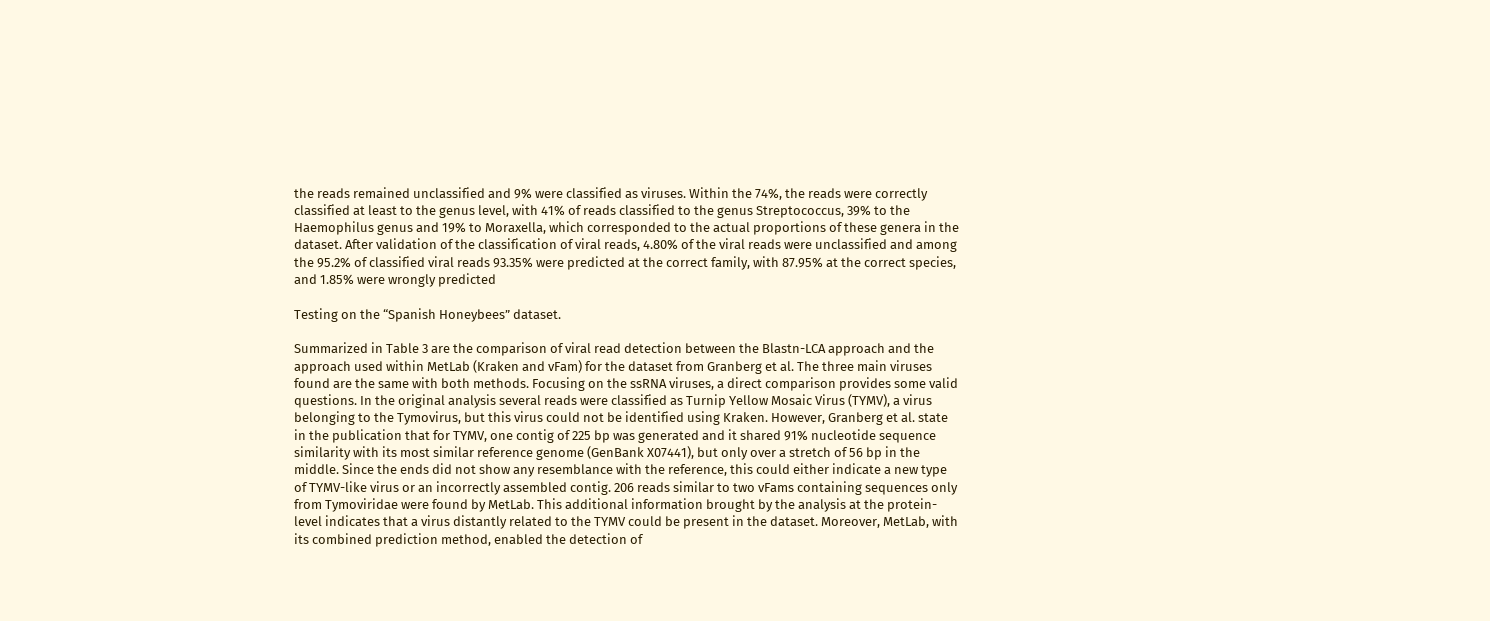the reads remained unclassified and 9% were classified as viruses. Within the 74%, the reads were correctly classified at least to the genus level, with 41% of reads classified to the genus Streptococcus, 39% to the Haemophilus genus and 19% to Moraxella, which corresponded to the actual proportions of these genera in the dataset. After validation of the classification of viral reads, 4.80% of the viral reads were unclassified and among the 95.2% of classified viral reads 93.35% were predicted at the correct family, with 87.95% at the correct species, and 1.85% were wrongly predicted

Testing on the “Spanish Honeybees” dataset.

Summarized in Table 3 are the comparison of viral read detection between the Blastn-LCA approach and the approach used within MetLab (Kraken and vFam) for the dataset from Granberg et al. The three main viruses found are the same with both methods. Focusing on the ssRNA viruses, a direct comparison provides some valid questions. In the original analysis several reads were classified as Turnip Yellow Mosaic Virus (TYMV), a virus belonging to the Tymovirus, but this virus could not be identified using Kraken. However, Granberg et al. state in the publication that for TYMV, one contig of 225 bp was generated and it shared 91% nucleotide sequence similarity with its most similar reference genome (GenBank X07441), but only over a stretch of 56 bp in the middle. Since the ends did not show any resemblance with the reference, this could either indicate a new type of TYMV-like virus or an incorrectly assembled contig. 206 reads similar to two vFams containing sequences only from Tymoviridae were found by MetLab. This additional information brought by the analysis at the protein-level indicates that a virus distantly related to the TYMV could be present in the dataset. Moreover, MetLab, with its combined prediction method, enabled the detection of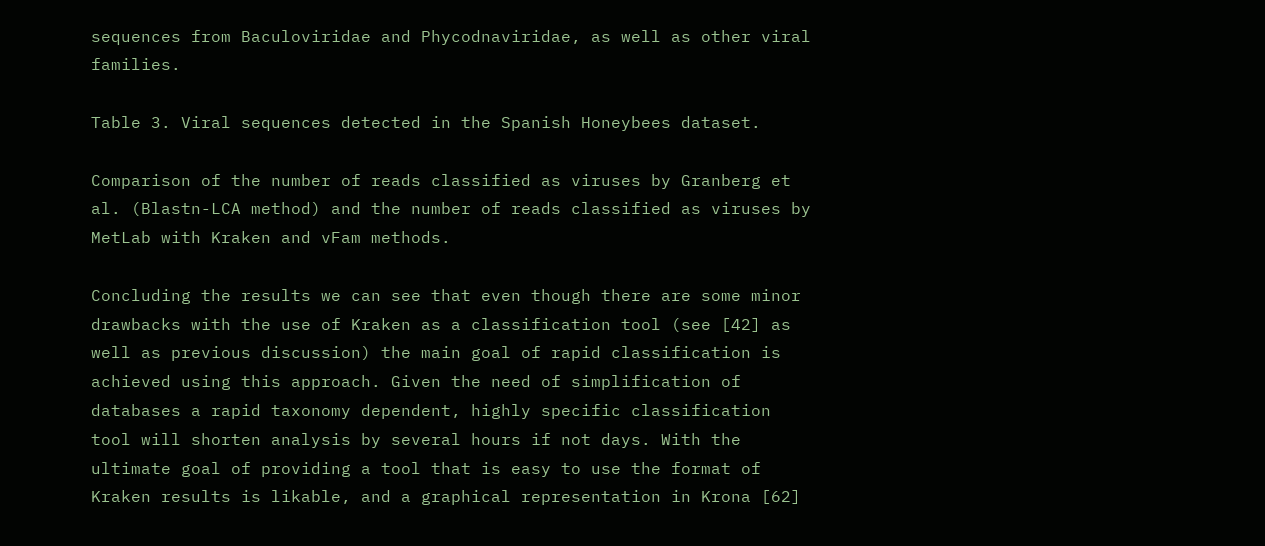sequences from Baculoviridae and Phycodnaviridae, as well as other viral families.

Table 3. Viral sequences detected in the Spanish Honeybees dataset.

Comparison of the number of reads classified as viruses by Granberg et al. (Blastn-LCA method) and the number of reads classified as viruses by MetLab with Kraken and vFam methods.

Concluding the results we can see that even though there are some minor drawbacks with the use of Kraken as a classification tool (see [42] as well as previous discussion) the main goal of rapid classification is achieved using this approach. Given the need of simplification of databases a rapid taxonomy dependent, highly specific classification tool will shorten analysis by several hours if not days. With the ultimate goal of providing a tool that is easy to use the format of Kraken results is likable, and a graphical representation in Krona [62]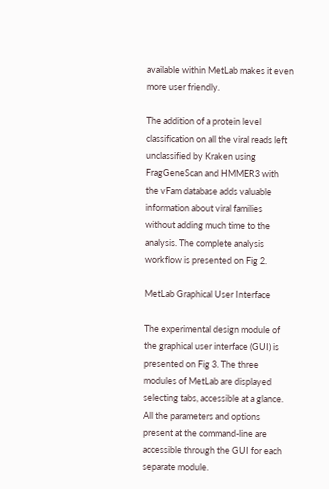available within MetLab makes it even more user friendly.

The addition of a protein level classification on all the viral reads left unclassified by Kraken using FragGeneScan and HMMER3 with the vFam database adds valuable information about viral families without adding much time to the analysis. The complete analysis workflow is presented on Fig 2.

MetLab Graphical User Interface

The experimental design module of the graphical user interface (GUI) is presented on Fig 3. The three modules of MetLab are displayed selecting tabs, accessible at a glance. All the parameters and options present at the command-line are accessible through the GUI for each separate module.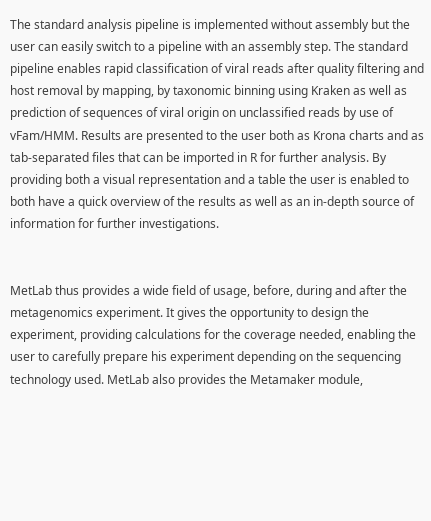The standard analysis pipeline is implemented without assembly but the user can easily switch to a pipeline with an assembly step. The standard pipeline enables rapid classification of viral reads after quality filtering and host removal by mapping, by taxonomic binning using Kraken as well as prediction of sequences of viral origin on unclassified reads by use of vFam/HMM. Results are presented to the user both as Krona charts and as tab-separated files that can be imported in R for further analysis. By providing both a visual representation and a table the user is enabled to both have a quick overview of the results as well as an in-depth source of information for further investigations.


MetLab thus provides a wide field of usage, before, during and after the metagenomics experiment. It gives the opportunity to design the experiment, providing calculations for the coverage needed, enabling the user to carefully prepare his experiment depending on the sequencing technology used. MetLab also provides the Metamaker module,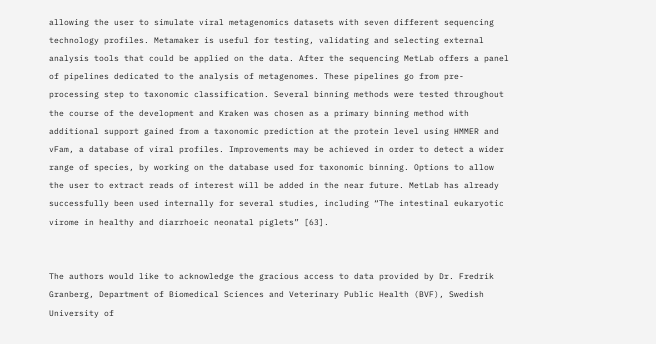allowing the user to simulate viral metagenomics datasets with seven different sequencing technology profiles. Metamaker is useful for testing, validating and selecting external analysis tools that could be applied on the data. After the sequencing MetLab offers a panel of pipelines dedicated to the analysis of metagenomes. These pipelines go from pre-processing step to taxonomic classification. Several binning methods were tested throughout the course of the development and Kraken was chosen as a primary binning method with additional support gained from a taxonomic prediction at the protein level using HMMER and vFam, a database of viral profiles. Improvements may be achieved in order to detect a wider range of species, by working on the database used for taxonomic binning. Options to allow the user to extract reads of interest will be added in the near future. MetLab has already successfully been used internally for several studies, including “The intestinal eukaryotic virome in healthy and diarrhoeic neonatal piglets” [63].


The authors would like to acknowledge the gracious access to data provided by Dr. Fredrik Granberg, Department of Biomedical Sciences and Veterinary Public Health (BVF), Swedish University of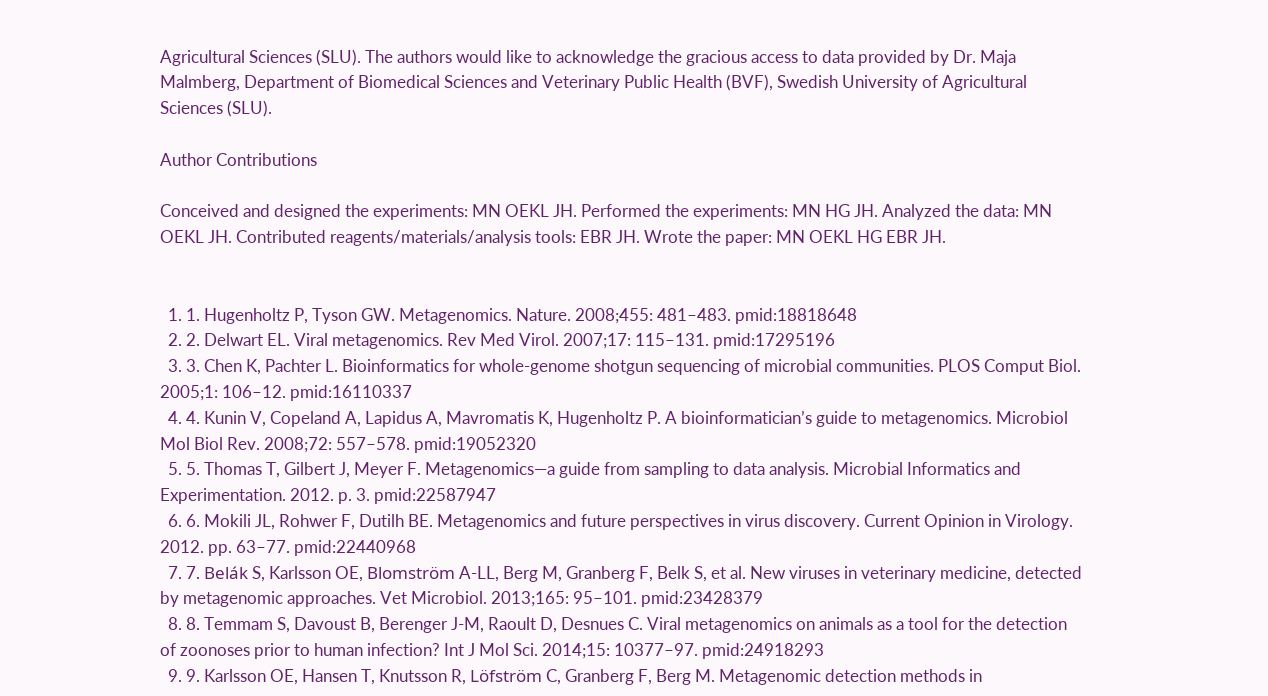Agricultural Sciences (SLU). The authors would like to acknowledge the gracious access to data provided by Dr. Maja Malmberg, Department of Biomedical Sciences and Veterinary Public Health (BVF), Swedish University of Agricultural Sciences (SLU).

Author Contributions

Conceived and designed the experiments: MN OEKL JH. Performed the experiments: MN HG JH. Analyzed the data: MN OEKL JH. Contributed reagents/materials/analysis tools: EBR JH. Wrote the paper: MN OEKL HG EBR JH.


  1. 1. Hugenholtz P, Tyson GW. Metagenomics. Nature. 2008;455: 481–483. pmid:18818648
  2. 2. Delwart EL. Viral metagenomics. Rev Med Virol. 2007;17: 115–131. pmid:17295196
  3. 3. Chen K, Pachter L. Bioinformatics for whole-genome shotgun sequencing of microbial communities. PLOS Comput Biol. 2005;1: 106–12. pmid:16110337
  4. 4. Kunin V, Copeland A, Lapidus A, Mavromatis K, Hugenholtz P. A bioinformatician’s guide to metagenomics. Microbiol Mol Biol Rev. 2008;72: 557–578. pmid:19052320
  5. 5. Thomas T, Gilbert J, Meyer F. Metagenomics—a guide from sampling to data analysis. Microbial Informatics and Experimentation. 2012. p. 3. pmid:22587947
  6. 6. Mokili JL, Rohwer F, Dutilh BE. Metagenomics and future perspectives in virus discovery. Current Opinion in Virology. 2012. pp. 63–77. pmid:22440968
  7. 7. Belák S, Karlsson OE, Blomström A-LL, Berg M, Granberg F, Belk S, et al. New viruses in veterinary medicine, detected by metagenomic approaches. Vet Microbiol. 2013;165: 95–101. pmid:23428379
  8. 8. Temmam S, Davoust B, Berenger J-M, Raoult D, Desnues C. Viral metagenomics on animals as a tool for the detection of zoonoses prior to human infection? Int J Mol Sci. 2014;15: 10377–97. pmid:24918293
  9. 9. Karlsson OE, Hansen T, Knutsson R, Löfström C, Granberg F, Berg M. Metagenomic detection methods in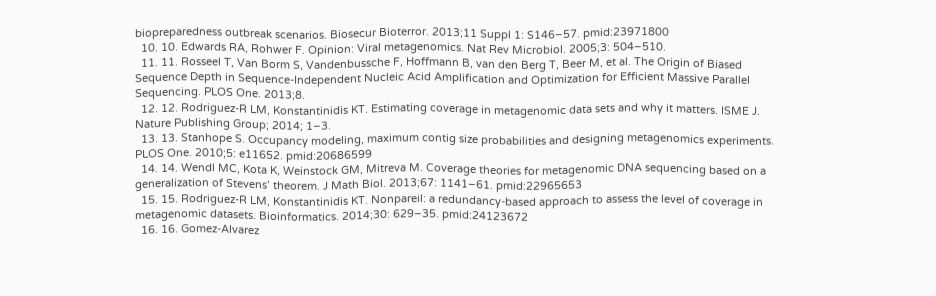biopreparedness outbreak scenarios. Biosecur Bioterror. 2013;11 Suppl 1: S146–57. pmid:23971800
  10. 10. Edwards RA, Rohwer F. Opinion: Viral metagenomics. Nat Rev Microbiol. 2005;3: 504–510.
  11. 11. Rosseel T, Van Borm S, Vandenbussche F, Hoffmann B, van den Berg T, Beer M, et al. The Origin of Biased Sequence Depth in Sequence-Independent Nucleic Acid Amplification and Optimization for Efficient Massive Parallel Sequencing. PLOS One. 2013;8.
  12. 12. Rodriguez-R LM, Konstantinidis KT. Estimating coverage in metagenomic data sets and why it matters. ISME J. Nature Publishing Group; 2014; 1–3.
  13. 13. Stanhope S. Occupancy modeling, maximum contig size probabilities and designing metagenomics experiments. PLOS One. 2010;5: e11652. pmid:20686599
  14. 14. Wendl MC, Kota K, Weinstock GM, Mitreva M. Coverage theories for metagenomic DNA sequencing based on a generalization of Stevens’ theorem. J Math Biol. 2013;67: 1141–61. pmid:22965653
  15. 15. Rodriguez-R LM, Konstantinidis KT. Nonpareil: a redundancy-based approach to assess the level of coverage in metagenomic datasets. Bioinformatics. 2014;30: 629–35. pmid:24123672
  16. 16. Gomez-Alvarez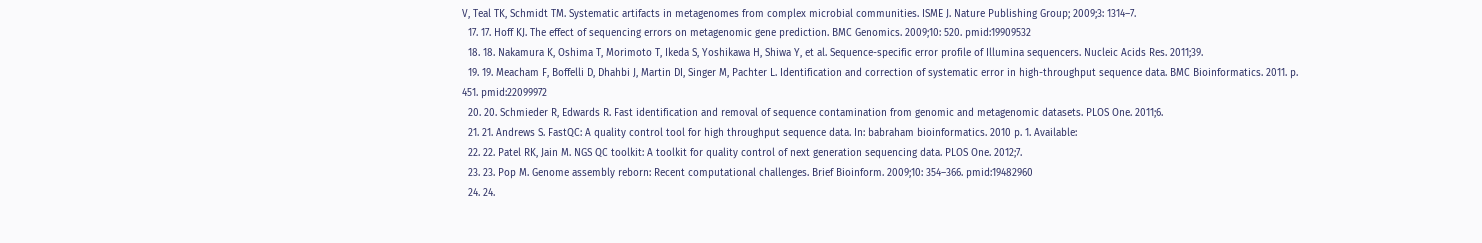V, Teal TK, Schmidt TM. Systematic artifacts in metagenomes from complex microbial communities. ISME J. Nature Publishing Group; 2009;3: 1314–7.
  17. 17. Hoff KJ. The effect of sequencing errors on metagenomic gene prediction. BMC Genomics. 2009;10: 520. pmid:19909532
  18. 18. Nakamura K, Oshima T, Morimoto T, Ikeda S, Yoshikawa H, Shiwa Y, et al. Sequence-specific error profile of Illumina sequencers. Nucleic Acids Res. 2011;39.
  19. 19. Meacham F, Boffelli D, Dhahbi J, Martin DI, Singer M, Pachter L. Identification and correction of systematic error in high-throughput sequence data. BMC Bioinformatics. 2011. p. 451. pmid:22099972
  20. 20. Schmieder R, Edwards R. Fast identification and removal of sequence contamination from genomic and metagenomic datasets. PLOS One. 2011;6.
  21. 21. Andrews S. FastQC: A quality control tool for high throughput sequence data. In: babraham bioinformatics. 2010 p. 1. Available:
  22. 22. Patel RK, Jain M. NGS QC toolkit: A toolkit for quality control of next generation sequencing data. PLOS One. 2012;7.
  23. 23. Pop M. Genome assembly reborn: Recent computational challenges. Brief Bioinform. 2009;10: 354–366. pmid:19482960
  24. 24.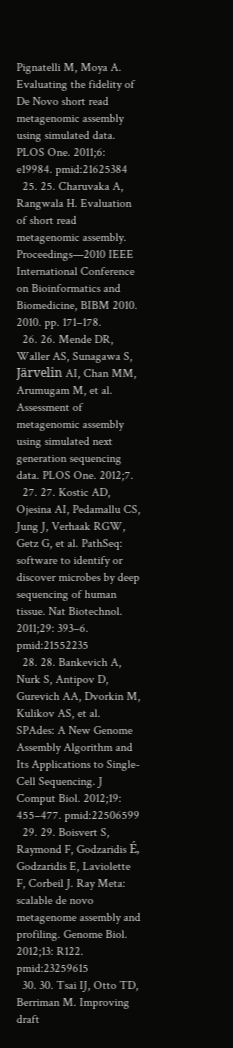Pignatelli M, Moya A. Evaluating the fidelity of De Novo short read metagenomic assembly using simulated data. PLOS One. 2011;6: e19984. pmid:21625384
  25. 25. Charuvaka A, Rangwala H. Evaluation of short read metagenomic assembly. Proceedings—2010 IEEE International Conference on Bioinformatics and Biomedicine, BIBM 2010. 2010. pp. 171–178.
  26. 26. Mende DR, Waller AS, Sunagawa S, Järvelin AI, Chan MM, Arumugam M, et al. Assessment of metagenomic assembly using simulated next generation sequencing data. PLOS One. 2012;7.
  27. 27. Kostic AD, Ojesina AI, Pedamallu CS, Jung J, Verhaak RGW, Getz G, et al. PathSeq: software to identify or discover microbes by deep sequencing of human tissue. Nat Biotechnol. 2011;29: 393–6. pmid:21552235
  28. 28. Bankevich A, Nurk S, Antipov D, Gurevich AA, Dvorkin M, Kulikov AS, et al. SPAdes: A New Genome Assembly Algorithm and Its Applications to Single-Cell Sequencing. J Comput Biol. 2012;19: 455–477. pmid:22506599
  29. 29. Boisvert S, Raymond F, Godzaridis É, Godzaridis E, Laviolette F, Corbeil J. Ray Meta: scalable de novo metagenome assembly and profiling. Genome Biol. 2012;13: R122. pmid:23259615
  30. 30. Tsai IJ, Otto TD, Berriman M. Improving draft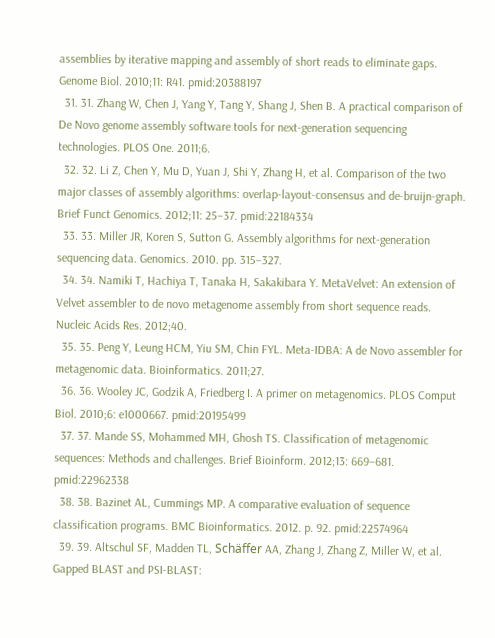assemblies by iterative mapping and assembly of short reads to eliminate gaps. Genome Biol. 2010;11: R41. pmid:20388197
  31. 31. Zhang W, Chen J, Yang Y, Tang Y, Shang J, Shen B. A practical comparison of De Novo genome assembly software tools for next-generation sequencing technologies. PLOS One. 2011;6.
  32. 32. Li Z, Chen Y, Mu D, Yuan J, Shi Y, Zhang H, et al. Comparison of the two major classes of assembly algorithms: overlap-layout-consensus and de-bruijn-graph. Brief Funct Genomics. 2012;11: 25–37. pmid:22184334
  33. 33. Miller JR, Koren S, Sutton G. Assembly algorithms for next-generation sequencing data. Genomics. 2010. pp. 315–327.
  34. 34. Namiki T, Hachiya T, Tanaka H, Sakakibara Y. MetaVelvet: An extension of Velvet assembler to de novo metagenome assembly from short sequence reads. Nucleic Acids Res. 2012;40.
  35. 35. Peng Y, Leung HCM, Yiu SM, Chin FYL. Meta-IDBA: A de Novo assembler for metagenomic data. Bioinformatics. 2011;27.
  36. 36. Wooley JC, Godzik A, Friedberg I. A primer on metagenomics. PLOS Comput Biol. 2010;6: e1000667. pmid:20195499
  37. 37. Mande SS, Mohammed MH, Ghosh TS. Classification of metagenomic sequences: Methods and challenges. Brief Bioinform. 2012;13: 669–681. pmid:22962338
  38. 38. Bazinet AL, Cummings MP. A comparative evaluation of sequence classification programs. BMC Bioinformatics. 2012. p. 92. pmid:22574964
  39. 39. Altschul SF, Madden TL, Schäffer AA, Zhang J, Zhang Z, Miller W, et al. Gapped BLAST and PSI-BLAST: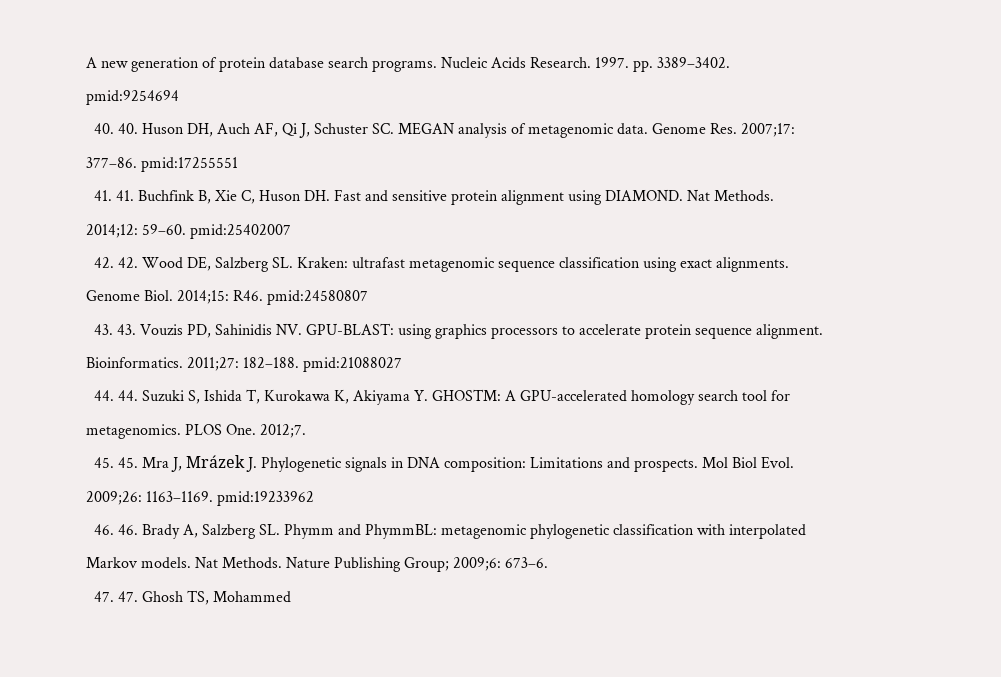A new generation of protein database search programs. Nucleic Acids Research. 1997. pp. 3389–3402. pmid:9254694
  40. 40. Huson DH, Auch AF, Qi J, Schuster SC. MEGAN analysis of metagenomic data. Genome Res. 2007;17: 377–86. pmid:17255551
  41. 41. Buchfink B, Xie C, Huson DH. Fast and sensitive protein alignment using DIAMOND. Nat Methods. 2014;12: 59–60. pmid:25402007
  42. 42. Wood DE, Salzberg SL. Kraken: ultrafast metagenomic sequence classification using exact alignments. Genome Biol. 2014;15: R46. pmid:24580807
  43. 43. Vouzis PD, Sahinidis NV. GPU-BLAST: using graphics processors to accelerate protein sequence alignment. Bioinformatics. 2011;27: 182–188. pmid:21088027
  44. 44. Suzuki S, Ishida T, Kurokawa K, Akiyama Y. GHOSTM: A GPU-accelerated homology search tool for metagenomics. PLOS One. 2012;7.
  45. 45. Mra J, Mrázek J. Phylogenetic signals in DNA composition: Limitations and prospects. Mol Biol Evol. 2009;26: 1163–1169. pmid:19233962
  46. 46. Brady A, Salzberg SL. Phymm and PhymmBL: metagenomic phylogenetic classification with interpolated Markov models. Nat Methods. Nature Publishing Group; 2009;6: 673–6.
  47. 47. Ghosh TS, Mohammed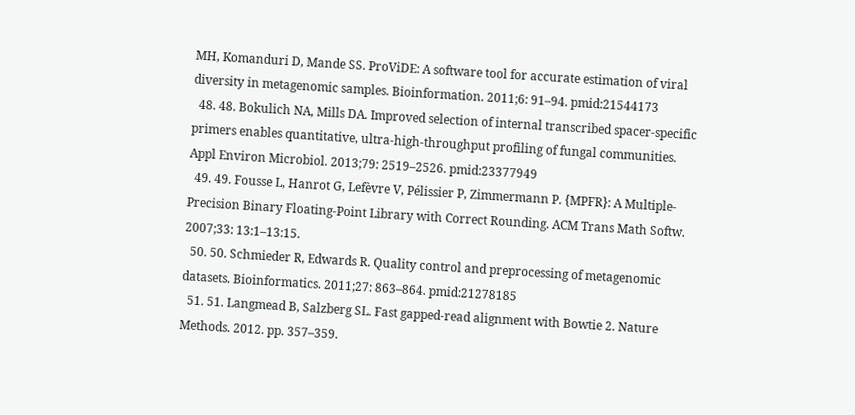MH, Komanduri D, Mande SS. ProViDE: A software tool for accurate estimation of viral diversity in metagenomic samples. Bioinformation. 2011;6: 91–94. pmid:21544173
  48. 48. Bokulich NA, Mills DA. Improved selection of internal transcribed spacer-specific primers enables quantitative, ultra-high-throughput profiling of fungal communities. Appl Environ Microbiol. 2013;79: 2519–2526. pmid:23377949
  49. 49. Fousse L, Hanrot G, Lefèvre V, Pélissier P, Zimmermann P. {MPFR}: A Multiple-Precision Binary Floating-Point Library with Correct Rounding. ACM Trans Math Softw. 2007;33: 13:1–13:15.
  50. 50. Schmieder R, Edwards R. Quality control and preprocessing of metagenomic datasets. Bioinformatics. 2011;27: 863–864. pmid:21278185
  51. 51. Langmead B, Salzberg SL. Fast gapped-read alignment with Bowtie 2. Nature Methods. 2012. pp. 357–359.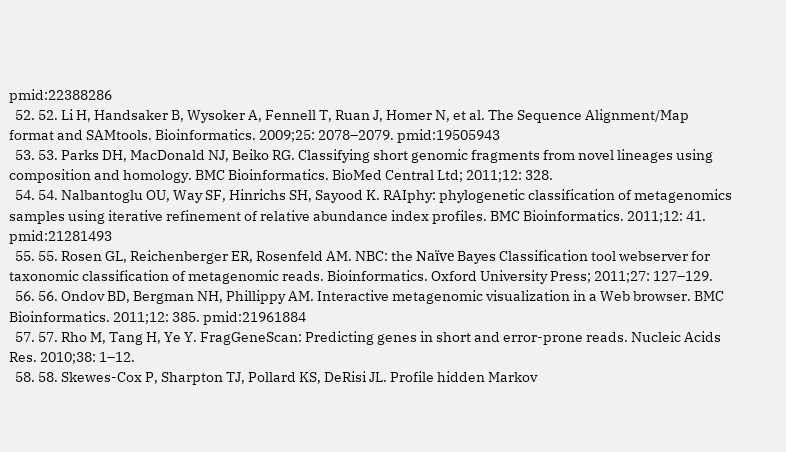pmid:22388286
  52. 52. Li H, Handsaker B, Wysoker A, Fennell T, Ruan J, Homer N, et al. The Sequence Alignment/Map format and SAMtools. Bioinformatics. 2009;25: 2078–2079. pmid:19505943
  53. 53. Parks DH, MacDonald NJ, Beiko RG. Classifying short genomic fragments from novel lineages using composition and homology. BMC Bioinformatics. BioMed Central Ltd; 2011;12: 328.
  54. 54. Nalbantoglu OU, Way SF, Hinrichs SH, Sayood K. RAIphy: phylogenetic classification of metagenomics samples using iterative refinement of relative abundance index profiles. BMC Bioinformatics. 2011;12: 41. pmid:21281493
  55. 55. Rosen GL, Reichenberger ER, Rosenfeld AM. NBC: the Naïve Bayes Classification tool webserver for taxonomic classification of metagenomic reads. Bioinformatics. Oxford University Press; 2011;27: 127–129.
  56. 56. Ondov BD, Bergman NH, Phillippy AM. Interactive metagenomic visualization in a Web browser. BMC Bioinformatics. 2011;12: 385. pmid:21961884
  57. 57. Rho M, Tang H, Ye Y. FragGeneScan: Predicting genes in short and error-prone reads. Nucleic Acids Res. 2010;38: 1–12.
  58. 58. Skewes-Cox P, Sharpton TJ, Pollard KS, DeRisi JL. Profile hidden Markov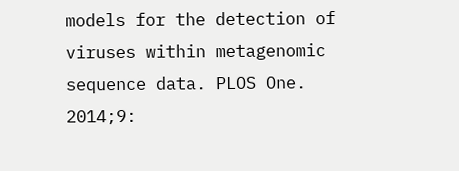models for the detection of viruses within metagenomic sequence data. PLOS One. 2014;9: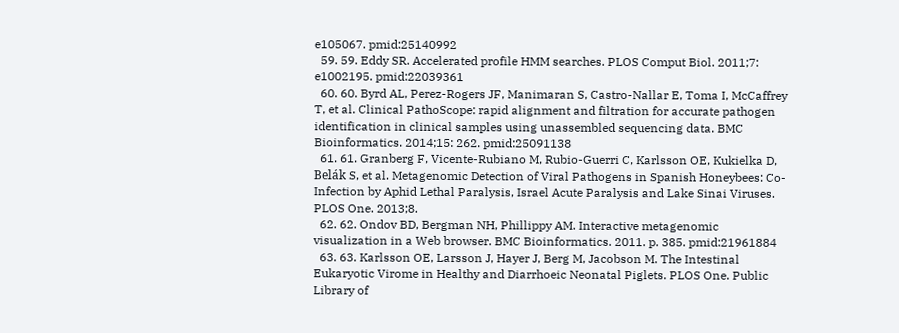e105067. pmid:25140992
  59. 59. Eddy SR. Accelerated profile HMM searches. PLOS Comput Biol. 2011;7: e1002195. pmid:22039361
  60. 60. Byrd AL, Perez-Rogers JF, Manimaran S, Castro-Nallar E, Toma I, McCaffrey T, et al. Clinical PathoScope: rapid alignment and filtration for accurate pathogen identification in clinical samples using unassembled sequencing data. BMC Bioinformatics. 2014;15: 262. pmid:25091138
  61. 61. Granberg F, Vicente-Rubiano M, Rubio-Guerri C, Karlsson OE, Kukielka D, Belák S, et al. Metagenomic Detection of Viral Pathogens in Spanish Honeybees: Co-Infection by Aphid Lethal Paralysis, Israel Acute Paralysis and Lake Sinai Viruses. PLOS One. 2013;8.
  62. 62. Ondov BD, Bergman NH, Phillippy AM. Interactive metagenomic visualization in a Web browser. BMC Bioinformatics. 2011. p. 385. pmid:21961884
  63. 63. Karlsson OE, Larsson J, Hayer J, Berg M, Jacobson M. The Intestinal Eukaryotic Virome in Healthy and Diarrhoeic Neonatal Piglets. PLOS One. Public Library of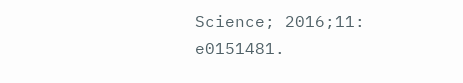Science; 2016;11: e0151481.